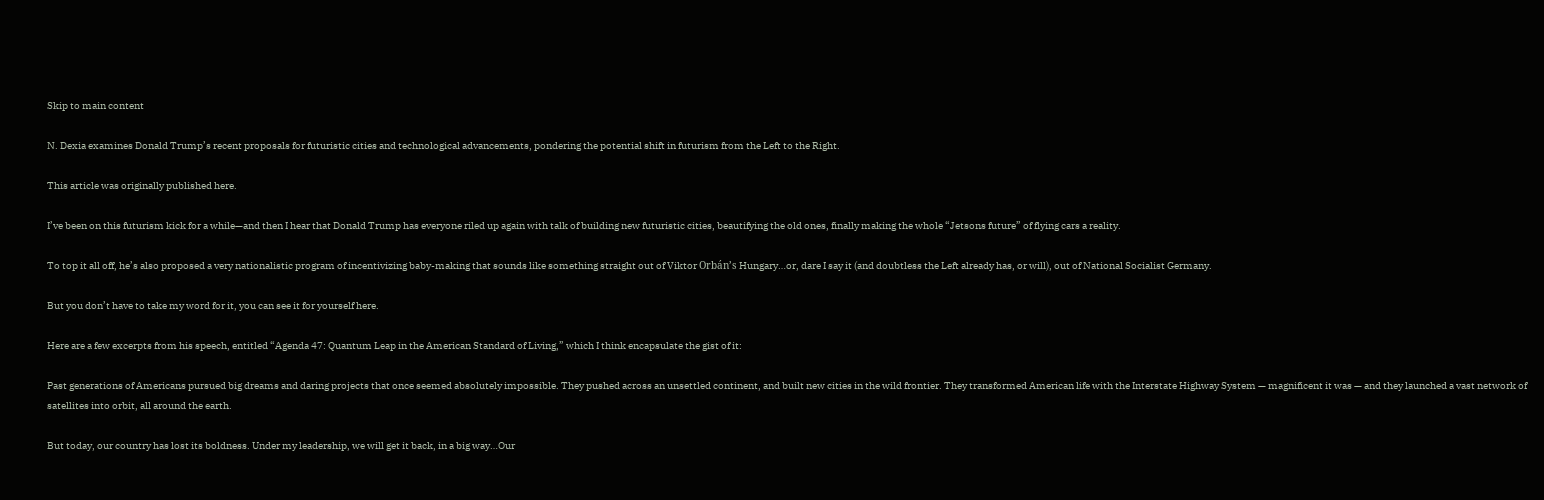Skip to main content

N. Dexia examines Donald Trump’s recent proposals for futuristic cities and technological advancements, pondering the potential shift in futurism from the Left to the Right.

This article was originally published here.

I’ve been on this futurism kick for a while—and then I hear that Donald Trump has everyone riled up again with talk of building new futuristic cities, beautifying the old ones, finally making the whole “Jetsons future” of flying cars a reality.

To top it all off, he’s also proposed a very nationalistic program of incentivizing baby-making that sounds like something straight out of Viktor Orbán’s Hungary…or, dare I say it (and doubtless the Left already has, or will), out of National Socialist Germany.

But you don’t have to take my word for it, you can see it for yourself here.

Here are a few excerpts from his speech, entitled “Agenda 47: Quantum Leap in the American Standard of Living,” which I think encapsulate the gist of it:

Past generations of Americans pursued big dreams and daring projects that once seemed absolutely impossible. They pushed across an unsettled continent, and built new cities in the wild frontier. They transformed American life with the Interstate Highway System — magnificent it was — and they launched a vast network of satellites into orbit, all around the earth.

But today, our country has lost its boldness. Under my leadership, we will get it back, in a big way…Our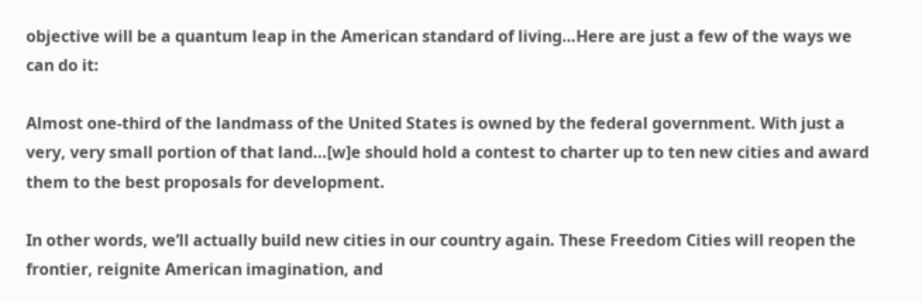objective will be a quantum leap in the American standard of living…Here are just a few of the ways we can do it:

Almost one-third of the landmass of the United States is owned by the federal government. With just a very, very small portion of that land…[w]e should hold a contest to charter up to ten new cities and award them to the best proposals for development.

In other words, we’ll actually build new cities in our country again. These Freedom Cities will reopen the frontier, reignite American imagination, and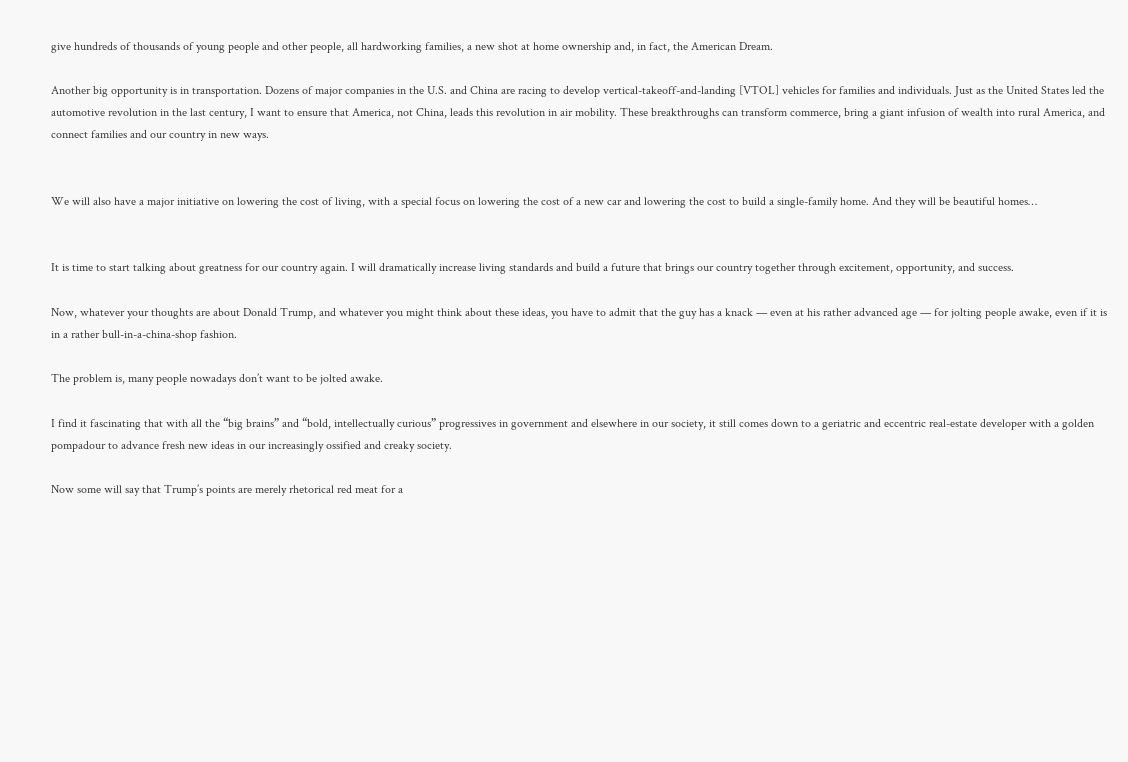give hundreds of thousands of young people and other people, all hardworking families, a new shot at home ownership and, in fact, the American Dream.

Another big opportunity is in transportation. Dozens of major companies in the U.S. and China are racing to develop vertical-takeoff-and-landing [VTOL] vehicles for families and individuals. Just as the United States led the automotive revolution in the last century, I want to ensure that America, not China, leads this revolution in air mobility. These breakthroughs can transform commerce, bring a giant infusion of wealth into rural America, and connect families and our country in new ways.


We will also have a major initiative on lowering the cost of living, with a special focus on lowering the cost of a new car and lowering the cost to build a single-family home. And they will be beautiful homes…


It is time to start talking about greatness for our country again. I will dramatically increase living standards and build a future that brings our country together through excitement, opportunity, and success.

Now, whatever your thoughts are about Donald Trump, and whatever you might think about these ideas, you have to admit that the guy has a knack — even at his rather advanced age — for jolting people awake, even if it is in a rather bull-in-a-china-shop fashion.

The problem is, many people nowadays don’t want to be jolted awake.

I find it fascinating that with all the “big brains” and “bold, intellectually curious” progressives in government and elsewhere in our society, it still comes down to a geriatric and eccentric real-estate developer with a golden pompadour to advance fresh new ideas in our increasingly ossified and creaky society.

Now some will say that Trump’s points are merely rhetorical red meat for a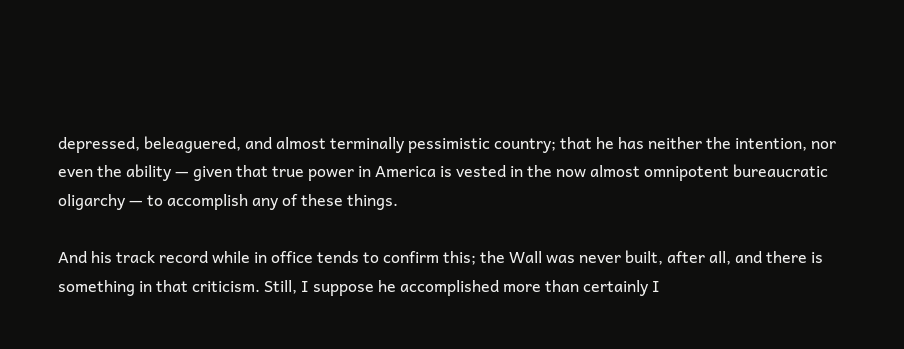depressed, beleaguered, and almost terminally pessimistic country; that he has neither the intention, nor even the ability — given that true power in America is vested in the now almost omnipotent bureaucratic oligarchy — to accomplish any of these things.

And his track record while in office tends to confirm this; the Wall was never built, after all, and there is something in that criticism. Still, I suppose he accomplished more than certainly I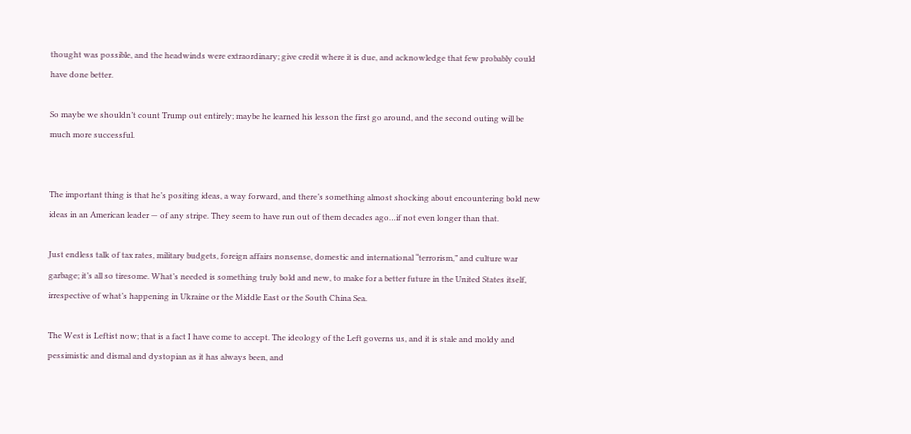thought was possible, and the headwinds were extraordinary; give credit where it is due, and acknowledge that few probably could have done better.

So maybe we shouldn’t count Trump out entirely; maybe he learned his lesson the first go around, and the second outing will be much more successful.


The important thing is that he’s positing ideas, a way forward, and there’s something almost shocking about encountering bold new ideas in an American leader — of any stripe. They seem to have run out of them decades ago…if not even longer than that.

Just endless talk of tax rates, military budgets, foreign affairs nonsense, domestic and international “terrorism,” and culture war garbage; it’s all so tiresome. What’s needed is something truly bold and new, to make for a better future in the United States itself, irrespective of what’s happening in Ukraine or the Middle East or the South China Sea.

The West is Leftist now; that is a fact I have come to accept. The ideology of the Left governs us, and it is stale and moldy and pessimistic and dismal and dystopian as it has always been, and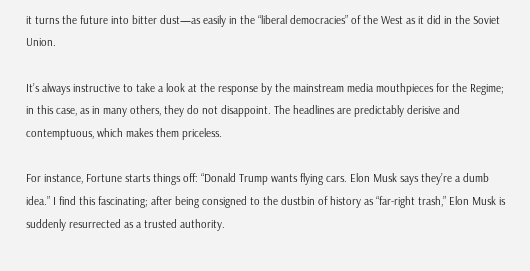it turns the future into bitter dust—as easily in the “liberal democracies” of the West as it did in the Soviet Union.

It’s always instructive to take a look at the response by the mainstream media mouthpieces for the Regime; in this case, as in many others, they do not disappoint. The headlines are predictably derisive and contemptuous, which makes them priceless.

For instance, Fortune starts things off: “Donald Trump wants flying cars. Elon Musk says they’re a dumb idea.” I find this fascinating; after being consigned to the dustbin of history as “far-right trash,” Elon Musk is suddenly resurrected as a trusted authority.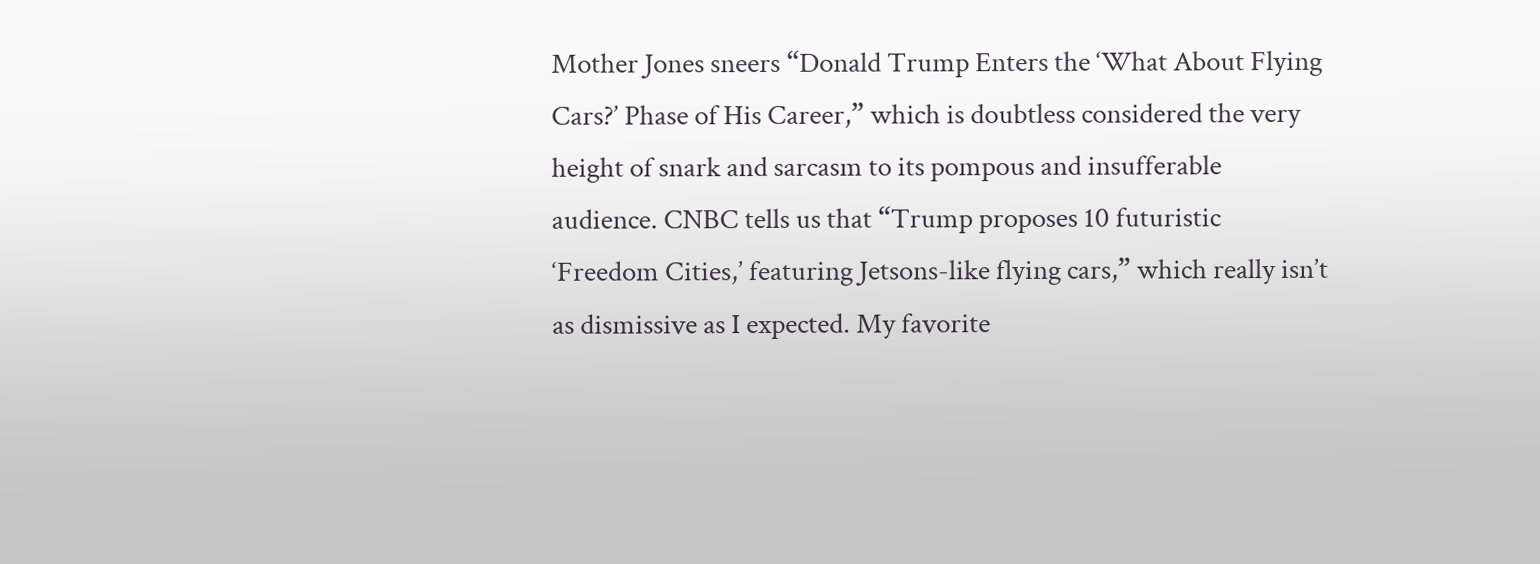Mother Jones sneers “Donald Trump Enters the ‘What About Flying Cars?’ Phase of His Career,” which is doubtless considered the very height of snark and sarcasm to its pompous and insufferable audience. CNBC tells us that “Trump proposes 10 futuristic ‘Freedom Cities,’ featuring Jetsons-like flying cars,” which really isn’t as dismissive as I expected. My favorite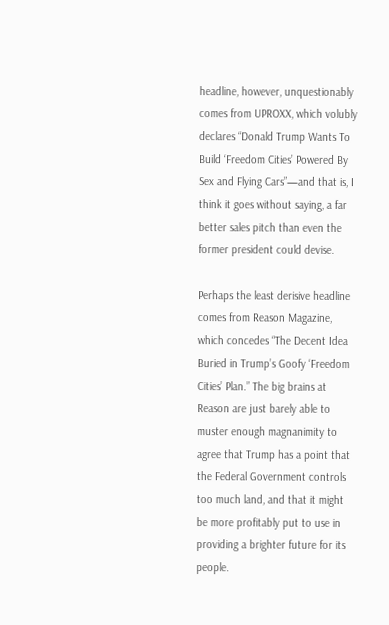headline, however, unquestionably comes from UPROXX, which volubly declares “Donald Trump Wants To Build ‘Freedom Cities’ Powered By Sex and Flying Cars”—and that is, I think it goes without saying, a far better sales pitch than even the former president could devise.

Perhaps the least derisive headline comes from Reason Magazine, which concedes “The Decent Idea Buried in Trump’s Goofy ‘Freedom Cities’ Plan.” The big brains at Reason are just barely able to muster enough magnanimity to agree that Trump has a point that the Federal Government controls too much land, and that it might be more profitably put to use in providing a brighter future for its people.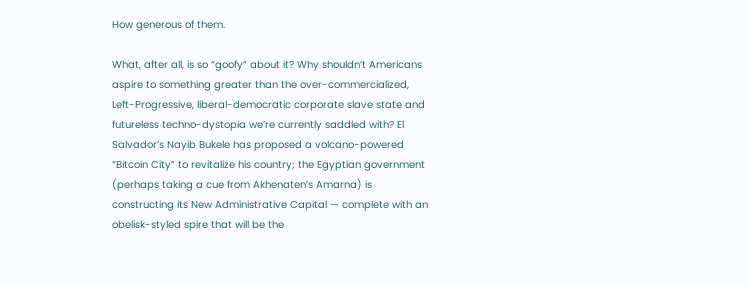How generous of them.

What, after all, is so “goofy” about it? Why shouldn’t Americans aspire to something greater than the over-commercialized, Left-Progressive, liberal-democratic corporate slave state and futureless techno-dystopia we’re currently saddled with? El Salvador’s Nayib Bukele has proposed a volcano-powered “Bitcoin City” to revitalize his country; the Egyptian government (perhaps taking a cue from Akhenaten’s Amarna) is constructing its New Administrative Capital — complete with an obelisk-styled spire that will be the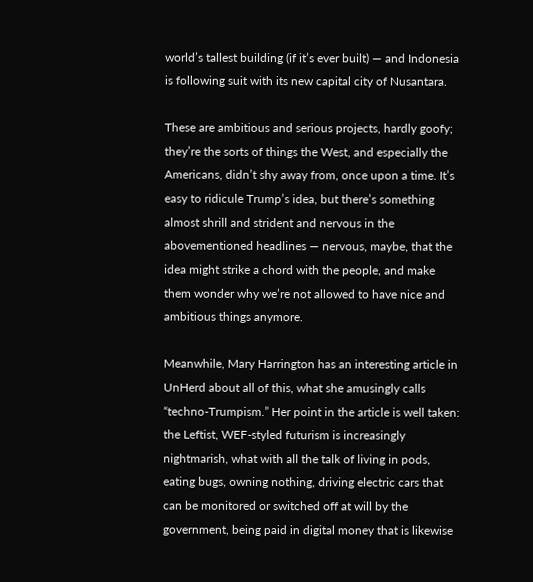world’s tallest building (if it’s ever built) — and Indonesia is following suit with its new capital city of Nusantara.

These are ambitious and serious projects, hardly goofy; they’re the sorts of things the West, and especially the Americans, didn’t shy away from, once upon a time. It’s easy to ridicule Trump’s idea, but there’s something almost shrill and strident and nervous in the abovementioned headlines — nervous, maybe, that the idea might strike a chord with the people, and make them wonder why we’re not allowed to have nice and ambitious things anymore.

Meanwhile, Mary Harrington has an interesting article in UnHerd about all of this, what she amusingly calls “techno-Trumpism.” Her point in the article is well taken: the Leftist, WEF-styled futurism is increasingly nightmarish, what with all the talk of living in pods, eating bugs, owning nothing, driving electric cars that can be monitored or switched off at will by the government, being paid in digital money that is likewise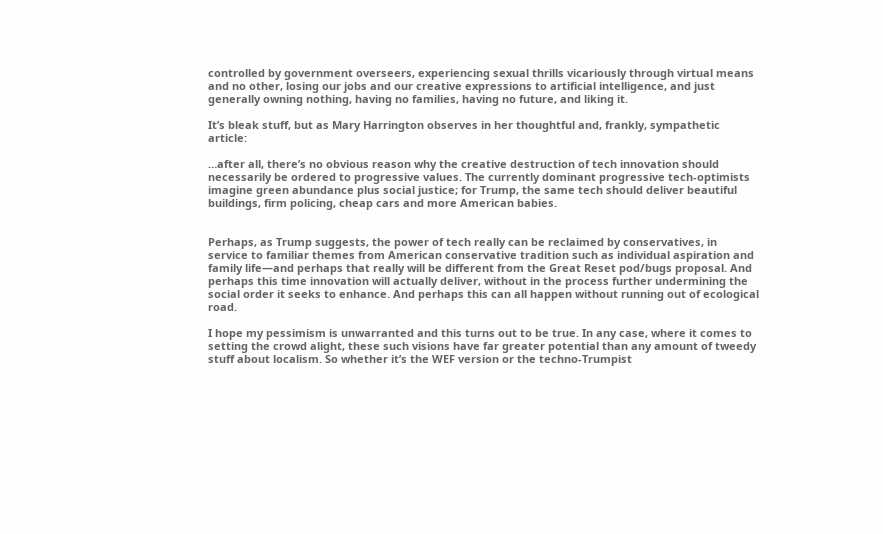controlled by government overseers, experiencing sexual thrills vicariously through virtual means and no other, losing our jobs and our creative expressions to artificial intelligence, and just generally owning nothing, having no families, having no future, and liking it.

It’s bleak stuff, but as Mary Harrington observes in her thoughtful and, frankly, sympathetic article:

…after all, there’s no obvious reason why the creative destruction of tech innovation should necessarily be ordered to progressive values. The currently dominant progressive tech-optimists imagine green abundance plus social justice; for Trump, the same tech should deliver beautiful buildings, firm policing, cheap cars and more American babies.


Perhaps, as Trump suggests, the power of tech really can be reclaimed by conservatives, in service to familiar themes from American conservative tradition such as individual aspiration and family life—and perhaps that really will be different from the Great Reset pod/bugs proposal. And perhaps this time innovation will actually deliver, without in the process further undermining the social order it seeks to enhance. And perhaps this can all happen without running out of ecological road.

I hope my pessimism is unwarranted and this turns out to be true. In any case, where it comes to setting the crowd alight, these such visions have far greater potential than any amount of tweedy stuff about localism. So whether it’s the WEF version or the techno-Trumpist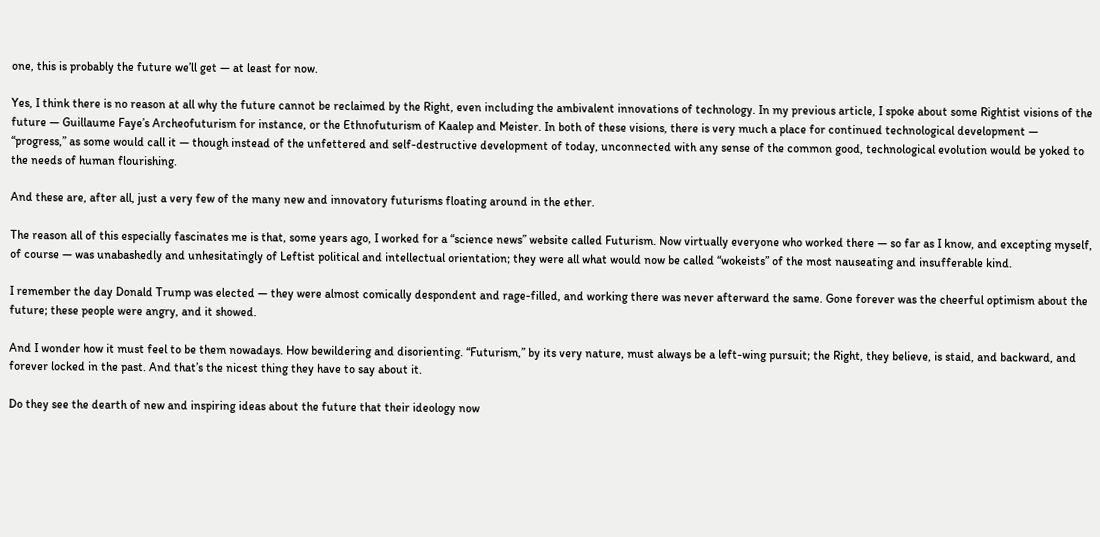one, this is probably the future we’ll get — at least for now.

Yes, I think there is no reason at all why the future cannot be reclaimed by the Right, even including the ambivalent innovations of technology. In my previous article, I spoke about some Rightist visions of the future — Guillaume Faye’s Archeofuturism for instance, or the Ethnofuturism of Kaalep and Meister. In both of these visions, there is very much a place for continued technological development — “progress,” as some would call it — though instead of the unfettered and self-destructive development of today, unconnected with any sense of the common good, technological evolution would be yoked to the needs of human flourishing.

And these are, after all, just a very few of the many new and innovatory futurisms floating around in the ether.

The reason all of this especially fascinates me is that, some years ago, I worked for a “science news” website called Futurism. Now virtually everyone who worked there — so far as I know, and excepting myself, of course — was unabashedly and unhesitatingly of Leftist political and intellectual orientation; they were all what would now be called “wokeists” of the most nauseating and insufferable kind.

I remember the day Donald Trump was elected — they were almost comically despondent and rage-filled, and working there was never afterward the same. Gone forever was the cheerful optimism about the future; these people were angry, and it showed.

And I wonder how it must feel to be them nowadays. How bewildering and disorienting. “Futurism,” by its very nature, must always be a left-wing pursuit; the Right, they believe, is staid, and backward, and forever locked in the past. And that’s the nicest thing they have to say about it.

Do they see the dearth of new and inspiring ideas about the future that their ideology now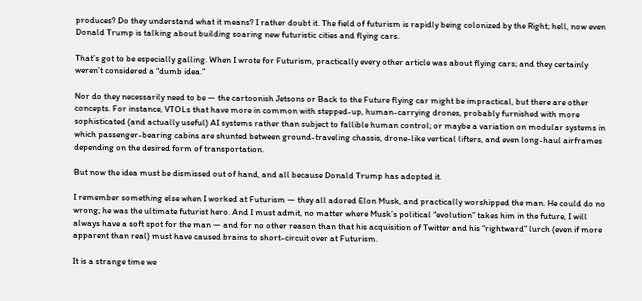produces? Do they understand what it means? I rather doubt it. The field of futurism is rapidly being colonized by the Right; hell, now even Donald Trump is talking about building soaring new futuristic cities and flying cars.

That’s got to be especially galling. When I wrote for Futurism, practically every other article was about flying cars; and they certainly weren’t considered a “dumb idea.”

Nor do they necessarily need to be — the cartoonish Jetsons or Back to the Future flying car might be impractical, but there are other concepts. For instance, VTOLs that have more in common with stepped-up, human-carrying drones, probably furnished with more sophisticated (and actually useful) AI systems rather than subject to fallible human control; or maybe a variation on modular systems in which passenger-bearing cabins are shunted between ground-traveling chassis, drone-like vertical lifters, and even long-haul airframes depending on the desired form of transportation.

But now the idea must be dismissed out of hand, and all because Donald Trump has adopted it.

I remember something else when I worked at Futurism — they all adored Elon Musk, and practically worshipped the man. He could do no wrong; he was the ultimate futurist hero. And I must admit, no matter where Musk’s political “evolution” takes him in the future, I will always have a soft spot for the man — and for no other reason than that his acquisition of Twitter and his “rightward” lurch (even if more apparent than real) must have caused brains to short-circuit over at Futurism.

It is a strange time we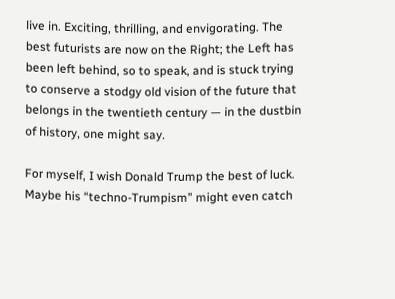live in. Exciting, thrilling, and envigorating. The best futurists are now on the Right; the Left has been left behind, so to speak, and is stuck trying to conserve a stodgy old vision of the future that belongs in the twentieth century — in the dustbin of history, one might say.

For myself, I wish Donald Trump the best of luck. Maybe his “techno-Trumpism” might even catch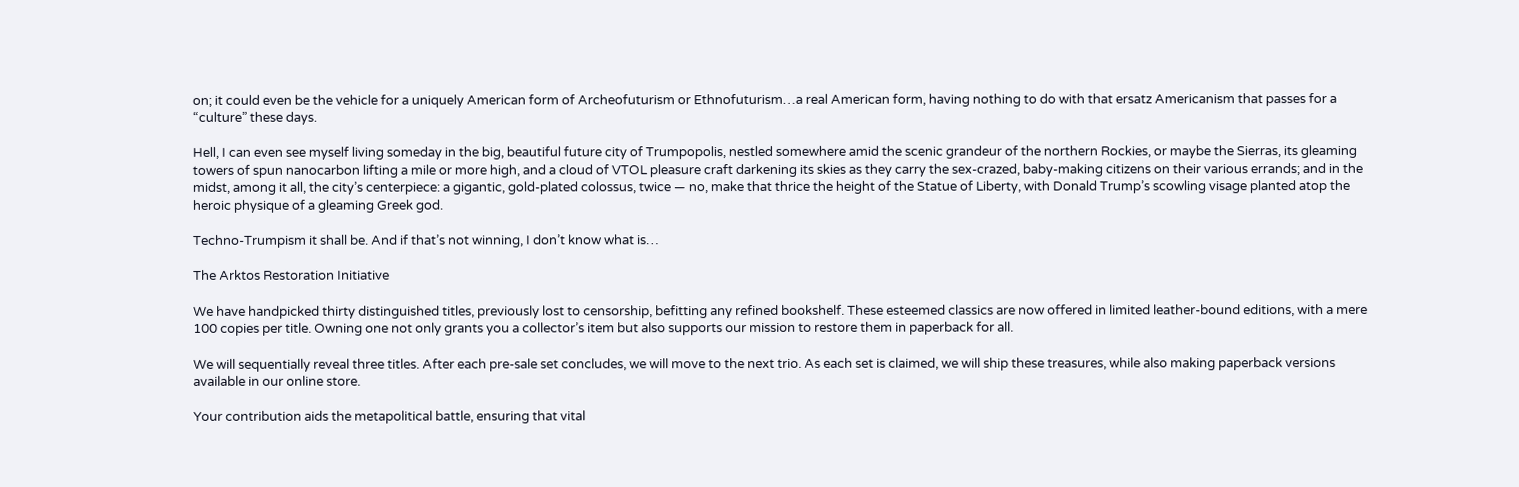on; it could even be the vehicle for a uniquely American form of Archeofuturism or Ethnofuturism…a real American form, having nothing to do with that ersatz Americanism that passes for a “culture” these days.

Hell, I can even see myself living someday in the big, beautiful future city of Trumpopolis, nestled somewhere amid the scenic grandeur of the northern Rockies, or maybe the Sierras, its gleaming towers of spun nanocarbon lifting a mile or more high, and a cloud of VTOL pleasure craft darkening its skies as they carry the sex-crazed, baby-making citizens on their various errands; and in the midst, among it all, the city’s centerpiece: a gigantic, gold-plated colossus, twice — no, make that thrice the height of the Statue of Liberty, with Donald Trump’s scowling visage planted atop the heroic physique of a gleaming Greek god.

Techno-Trumpism it shall be. And if that’s not winning, I don’t know what is…

The Arktos Restoration Initiative

We have handpicked thirty distinguished titles, previously lost to censorship, befitting any refined bookshelf. These esteemed classics are now offered in limited leather-bound editions, with a mere 100 copies per title. Owning one not only grants you a collector’s item but also supports our mission to restore them in paperback for all.

We will sequentially reveal three titles. After each pre-sale set concludes, we will move to the next trio. As each set is claimed, we will ship these treasures, while also making paperback versions available in our online store.

Your contribution aids the metapolitical battle, ensuring that vital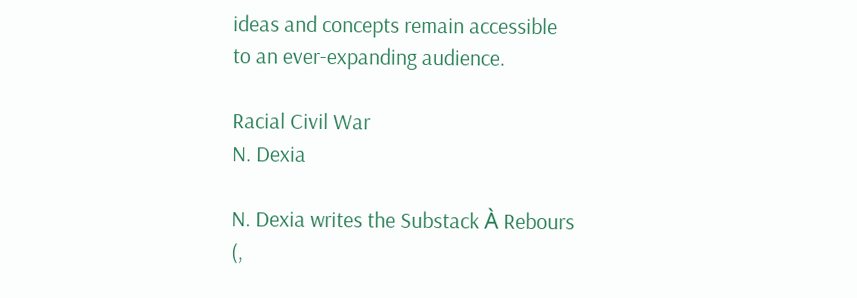ideas and concepts remain accessible to an ever-expanding audience.

Racial Civil War
N. Dexia

N. Dexia writes the Substack À Rebours (,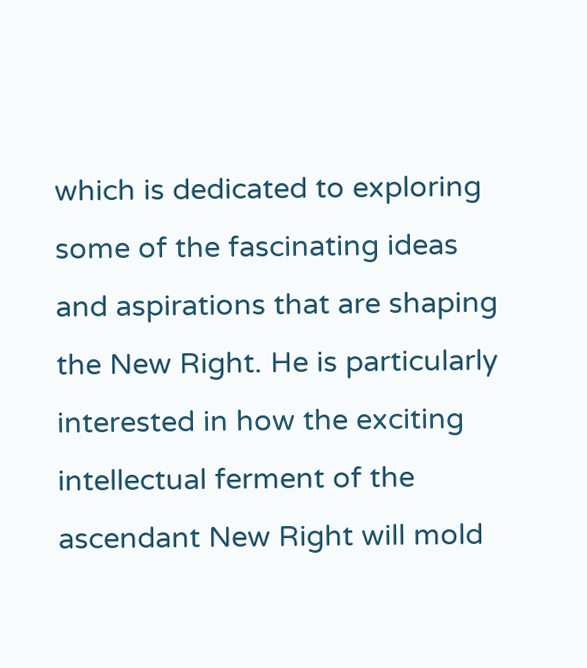which is dedicated to exploring some of the fascinating ideas and aspirations that are shaping the New Right. He is particularly interested in how the exciting intellectual ferment of the ascendant New Right will mold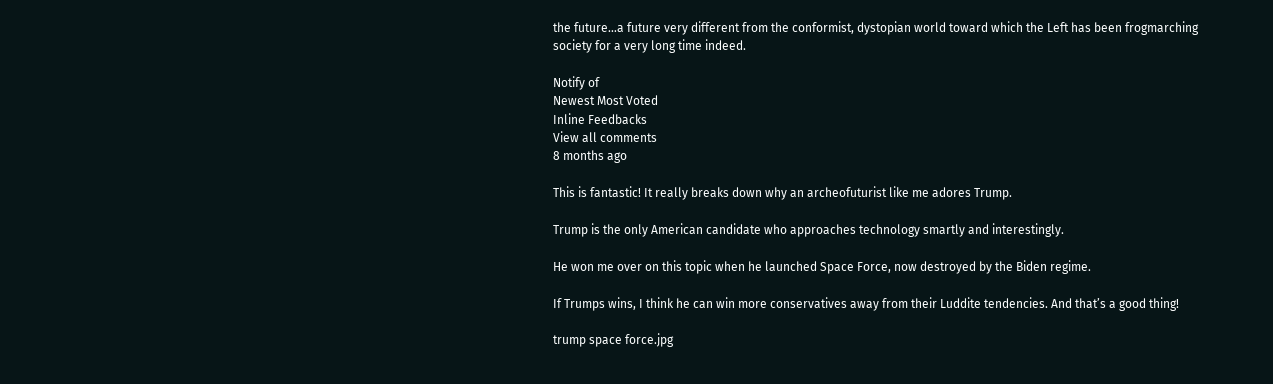the future…a future very different from the conformist, dystopian world toward which the Left has been frogmarching society for a very long time indeed.

Notify of
Newest Most Voted
Inline Feedbacks
View all comments
8 months ago

This is fantastic! It really breaks down why an archeofuturist like me adores Trump.

Trump is the only American candidate who approaches technology smartly and interestingly.

He won me over on this topic when he launched Space Force, now destroyed by the Biden regime.

If Trumps wins, I think he can win more conservatives away from their Luddite tendencies. And that’s a good thing!

trump space force.jpg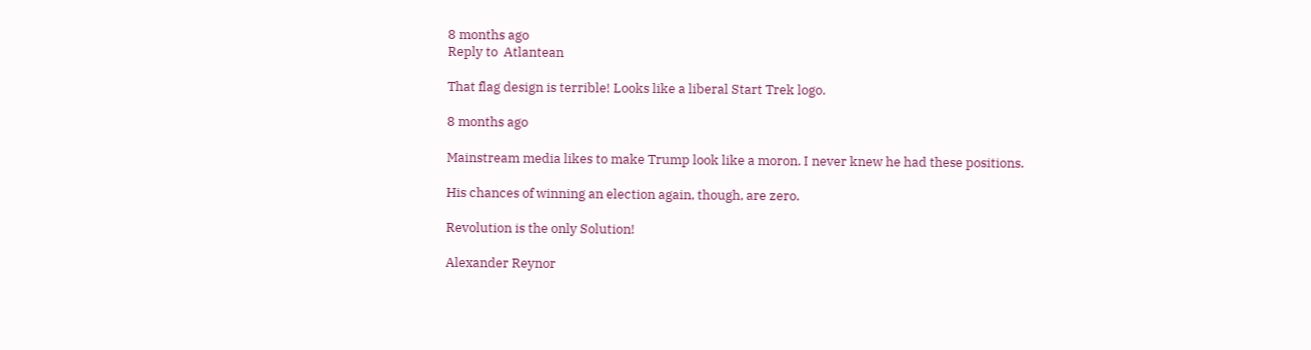8 months ago
Reply to  Atlantean

That flag design is terrible! Looks like a liberal Start Trek logo.

8 months ago

Mainstream media likes to make Trump look like a moron. I never knew he had these positions.

His chances of winning an election again, though, are zero.

Revolution is the only Solution!

Alexander Reynor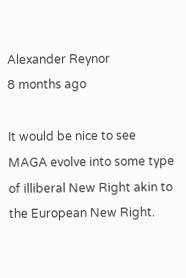Alexander Reynor
8 months ago

It would be nice to see MAGA evolve into some type of illiberal New Right akin to the European New Right.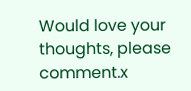Would love your thoughts, please comment.x